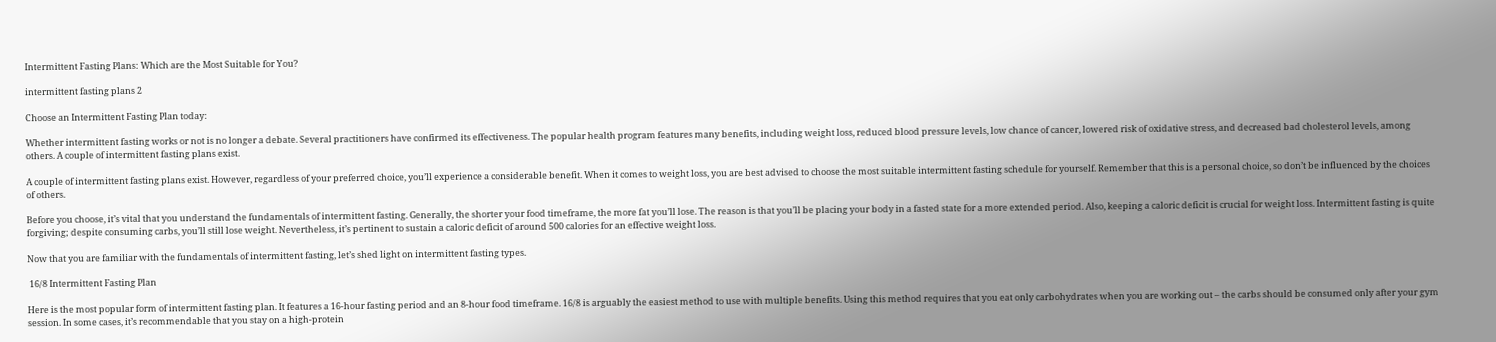Intermittent Fasting Plans: Which are the Most Suitable for You?

intermittent fasting plans 2

Choose an Intermittent Fasting Plan today:

Whether intermittent fasting works or not is no longer a debate. Several practitioners have confirmed its effectiveness. The popular health program features many benefits, including weight loss, reduced blood pressure levels, low chance of cancer, lowered risk of oxidative stress, and decreased bad cholesterol levels, among others. A couple of intermittent fasting plans exist.

A couple of intermittent fasting plans exist. However, regardless of your preferred choice, you’ll experience a considerable benefit. When it comes to weight loss, you are best advised to choose the most suitable intermittent fasting schedule for yourself. Remember that this is a personal choice, so don’t be influenced by the choices of others.

Before you choose, it’s vital that you understand the fundamentals of intermittent fasting. Generally, the shorter your food timeframe, the more fat you’ll lose. The reason is that you’ll be placing your body in a fasted state for a more extended period. Also, keeping a caloric deficit is crucial for weight loss. Intermittent fasting is quite forgiving; despite consuming carbs, you’ll still lose weight. Nevertheless, it’s pertinent to sustain a caloric deficit of around 500 calories for an effective weight loss.

Now that you are familiar with the fundamentals of intermittent fasting, let’s shed light on intermittent fasting types.

 16/8 Intermittent Fasting Plan

Here is the most popular form of intermittent fasting plan. It features a 16-hour fasting period and an 8-hour food timeframe. 16/8 is arguably the easiest method to use with multiple benefits. Using this method requires that you eat only carbohydrates when you are working out – the carbs should be consumed only after your gym session. In some cases, it’s recommendable that you stay on a high-protein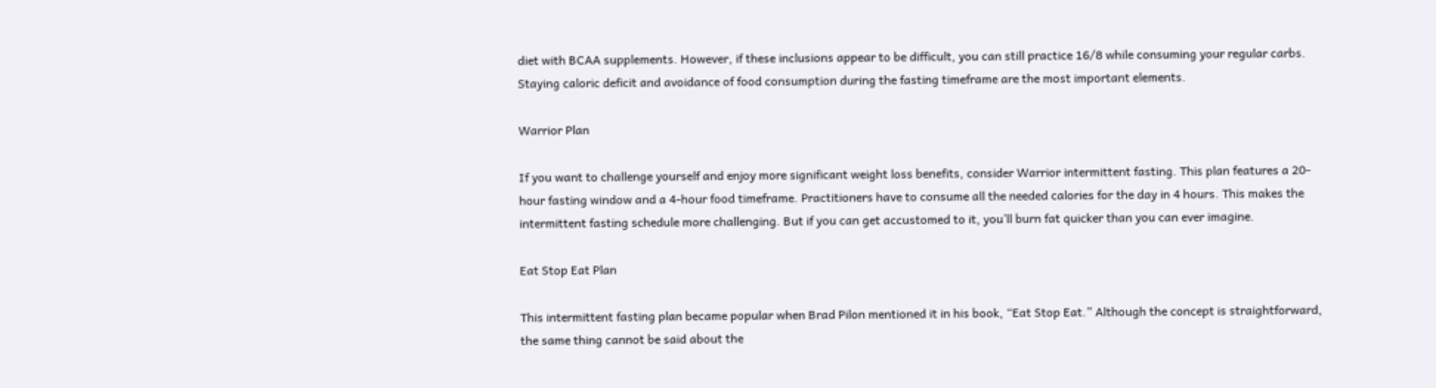diet with BCAA supplements. However, if these inclusions appear to be difficult, you can still practice 16/8 while consuming your regular carbs. Staying caloric deficit and avoidance of food consumption during the fasting timeframe are the most important elements.

Warrior Plan

If you want to challenge yourself and enjoy more significant weight loss benefits, consider Warrior intermittent fasting. This plan features a 20-hour fasting window and a 4-hour food timeframe. Practitioners have to consume all the needed calories for the day in 4 hours. This makes the intermittent fasting schedule more challenging. But if you can get accustomed to it, you’ll burn fat quicker than you can ever imagine.

Eat Stop Eat Plan

This intermittent fasting plan became popular when Brad Pilon mentioned it in his book, “Eat Stop Eat.” Although the concept is straightforward, the same thing cannot be said about the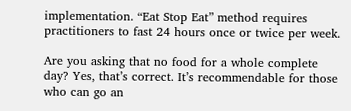implementation. “Eat Stop Eat” method requires practitioners to fast 24 hours once or twice per week.

Are you asking that no food for a whole complete day? Yes, that’s correct. It’s recommendable for those who can go an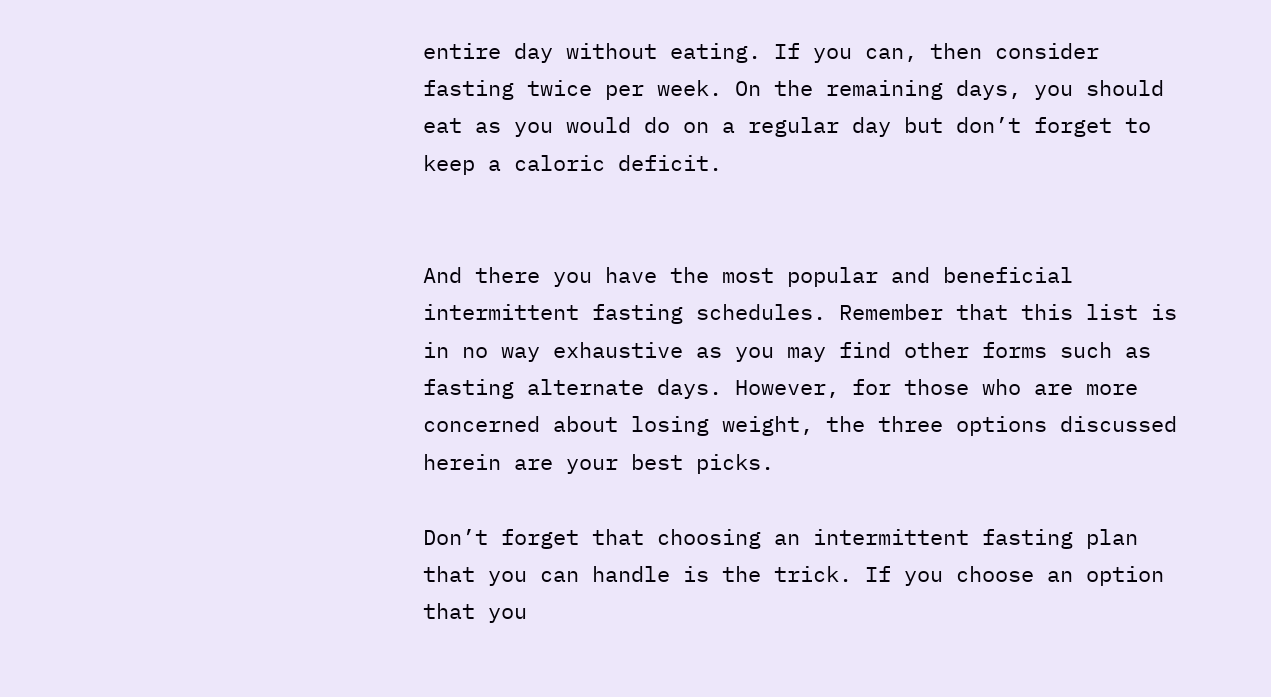entire day without eating. If you can, then consider fasting twice per week. On the remaining days, you should eat as you would do on a regular day but don’t forget to keep a caloric deficit.


And there you have the most popular and beneficial intermittent fasting schedules. Remember that this list is in no way exhaustive as you may find other forms such as fasting alternate days. However, for those who are more concerned about losing weight, the three options discussed herein are your best picks.

Don’t forget that choosing an intermittent fasting plan that you can handle is the trick. If you choose an option that you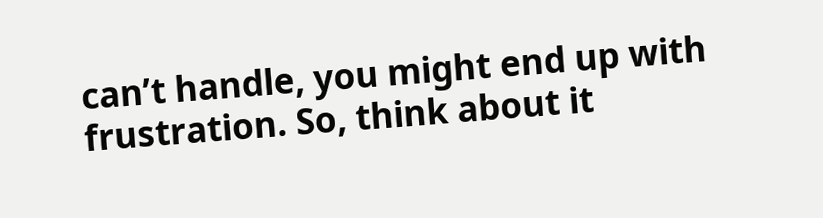can’t handle, you might end up with frustration. So, think about it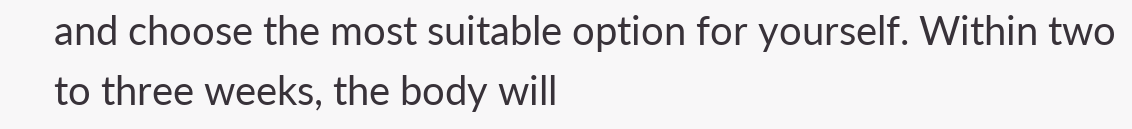and choose the most suitable option for yourself. Within two to three weeks, the body will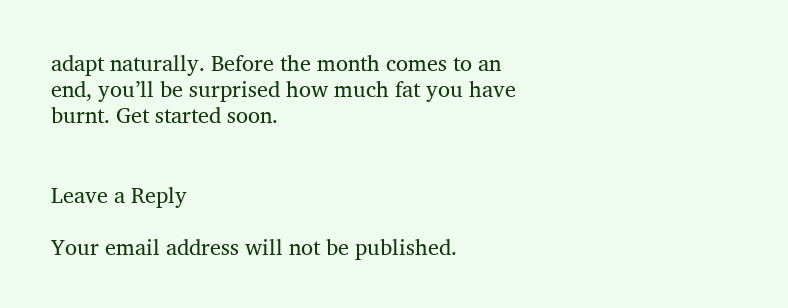adapt naturally. Before the month comes to an end, you’ll be surprised how much fat you have burnt. Get started soon.


Leave a Reply

Your email address will not be published.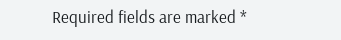Required fields are marked *